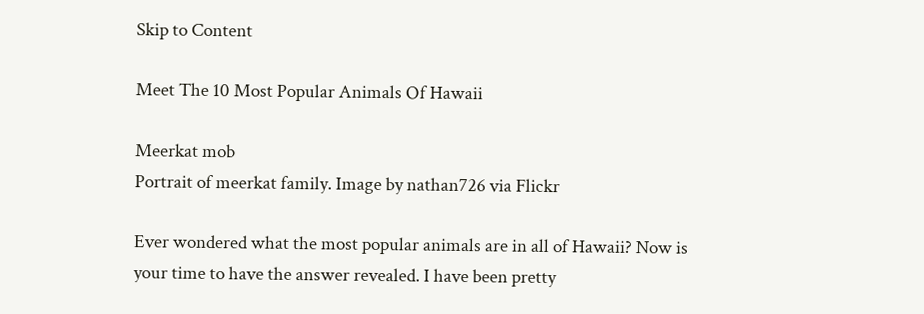Skip to Content

Meet The 10 Most Popular Animals Of Hawaii

Meerkat mob
Portrait of meerkat family. Image by nathan726 via Flickr

Ever wondered what the most popular animals are in all of Hawaii? Now is your time to have the answer revealed. I have been pretty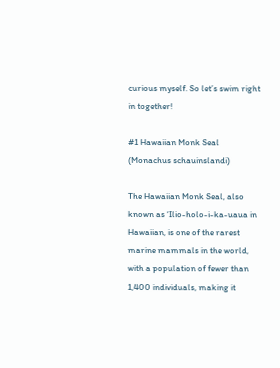curious myself. So let’s swim right in together!

#1 Hawaiian Monk Seal (Monachus schauinslandi)

The Hawaiian Monk Seal, also known as ‘Ilio-holo-i-ka-uaua in Hawaiian, is one of the rarest marine mammals in the world, with a population of fewer than 1,400 individuals, making it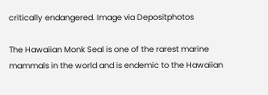critically endangered. Image via Depositphotos

The Hawaiian Monk Seal is one of the rarest marine mammals in the world and is endemic to the Hawaiian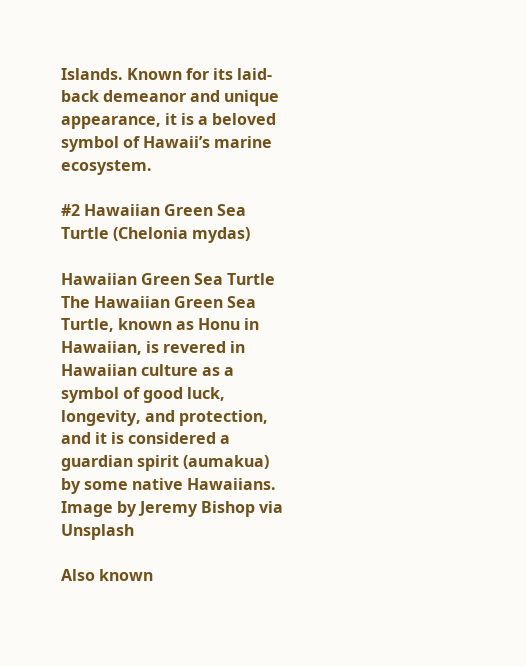Islands. Known for its laid-back demeanor and unique appearance, it is a beloved symbol of Hawaii’s marine ecosystem.

#2 Hawaiian Green Sea Turtle (Chelonia mydas)

Hawaiian Green Sea Turtle
The Hawaiian Green Sea Turtle, known as Honu in Hawaiian, is revered in Hawaiian culture as a symbol of good luck, longevity, and protection, and it is considered a guardian spirit (aumakua) by some native Hawaiians. Image by Jeremy Bishop via Unsplash

Also known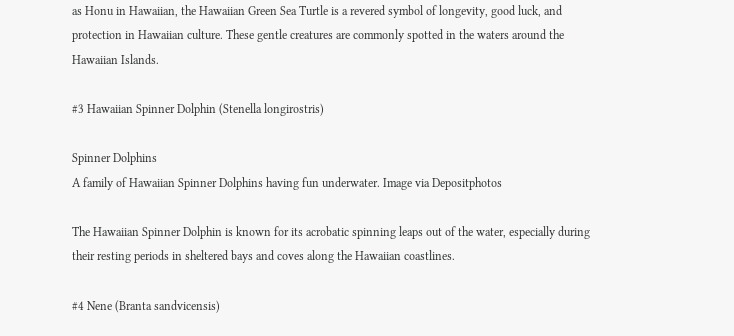as Honu in Hawaiian, the Hawaiian Green Sea Turtle is a revered symbol of longevity, good luck, and protection in Hawaiian culture. These gentle creatures are commonly spotted in the waters around the Hawaiian Islands.

#3 Hawaiian Spinner Dolphin (Stenella longirostris)

Spinner Dolphins
A family of Hawaiian Spinner Dolphins having fun underwater. Image via Depositphotos

The Hawaiian Spinner Dolphin is known for its acrobatic spinning leaps out of the water, especially during their resting periods in sheltered bays and coves along the Hawaiian coastlines.

#4 Nene (Branta sandvicensis)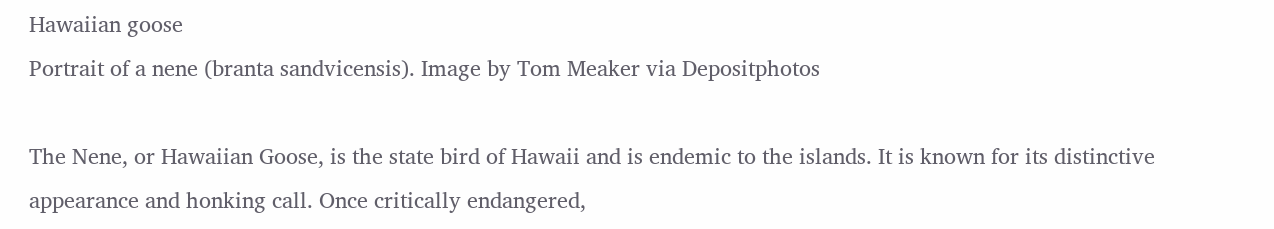Hawaiian goose
Portrait of a nene (branta sandvicensis). Image by Tom Meaker via Depositphotos

The Nene, or Hawaiian Goose, is the state bird of Hawaii and is endemic to the islands. It is known for its distinctive appearance and honking call. Once critically endangered,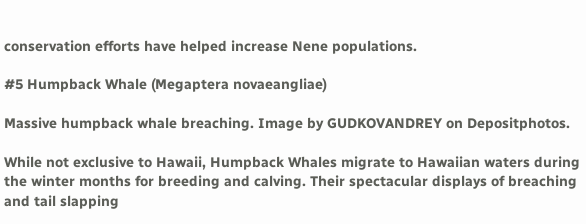conservation efforts have helped increase Nene populations.

#5 Humpback Whale (Megaptera novaeangliae)

Massive humpback whale breaching. Image by GUDKOVANDREY on Depositphotos.

While not exclusive to Hawaii, Humpback Whales migrate to Hawaiian waters during the winter months for breeding and calving. Their spectacular displays of breaching and tail slapping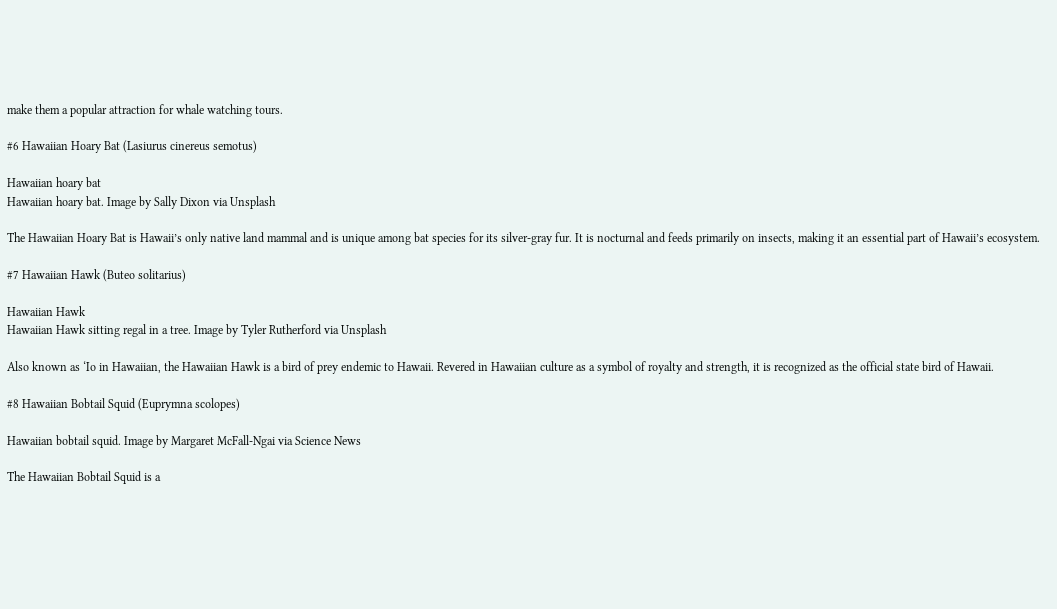make them a popular attraction for whale watching tours.

#6 Hawaiian Hoary Bat (Lasiurus cinereus semotus)

Hawaiian hoary bat
Hawaiian hoary bat. Image by Sally Dixon via Unsplash

The Hawaiian Hoary Bat is Hawaii’s only native land mammal and is unique among bat species for its silver-gray fur. It is nocturnal and feeds primarily on insects, making it an essential part of Hawaii’s ecosystem.

#7 Hawaiian Hawk (Buteo solitarius)

Hawaiian Hawk
Hawaiian Hawk sitting regal in a tree. Image by Tyler Rutherford via Unsplash

Also known as ‘Io in Hawaiian, the Hawaiian Hawk is a bird of prey endemic to Hawaii. Revered in Hawaiian culture as a symbol of royalty and strength, it is recognized as the official state bird of Hawaii.

#8 Hawaiian Bobtail Squid (Euprymna scolopes)

Hawaiian bobtail squid. Image by Margaret McFall-Ngai via Science News

The Hawaiian Bobtail Squid is a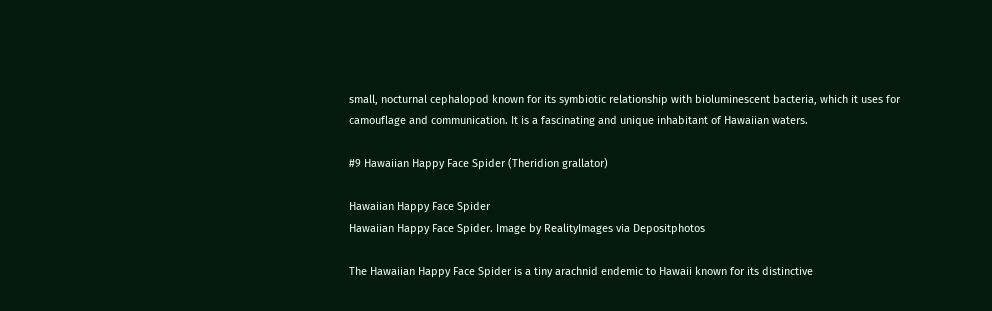small, nocturnal cephalopod known for its symbiotic relationship with bioluminescent bacteria, which it uses for camouflage and communication. It is a fascinating and unique inhabitant of Hawaiian waters.

#9 Hawaiian Happy Face Spider (Theridion grallator)

Hawaiian Happy Face Spider
Hawaiian Happy Face Spider. Image by RealityImages via Depositphotos

The Hawaiian Happy Face Spider is a tiny arachnid endemic to Hawaii known for its distinctive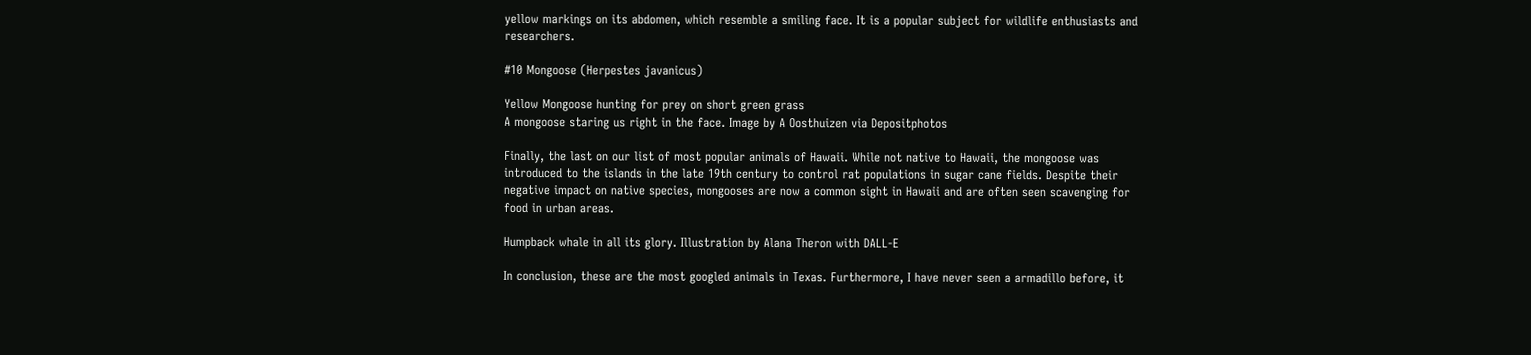yellow markings on its abdomen, which resemble a smiling face. It is a popular subject for wildlife enthusiasts and researchers.

#10 Mongoose (Herpestes javanicus)

Yellow Mongoose hunting for prey on short green grass
A mongoose staring us right in the face. Image by A Oosthuizen via Depositphotos

Finally, the last on our list of most popular animals of Hawaii. While not native to Hawaii, the mongoose was introduced to the islands in the late 19th century to control rat populations in sugar cane fields. Despite their negative impact on native species, mongooses are now a common sight in Hawaii and are often seen scavenging for food in urban areas.

Humpback whale in all its glory. Illustration by Alana Theron with DALL-E

In conclusion, these are the most googled animals in Texas. Furthermore, I have never seen a armadillo before, it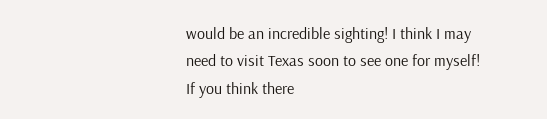would be an incredible sighting! I think I may need to visit Texas soon to see one for myself! If you think there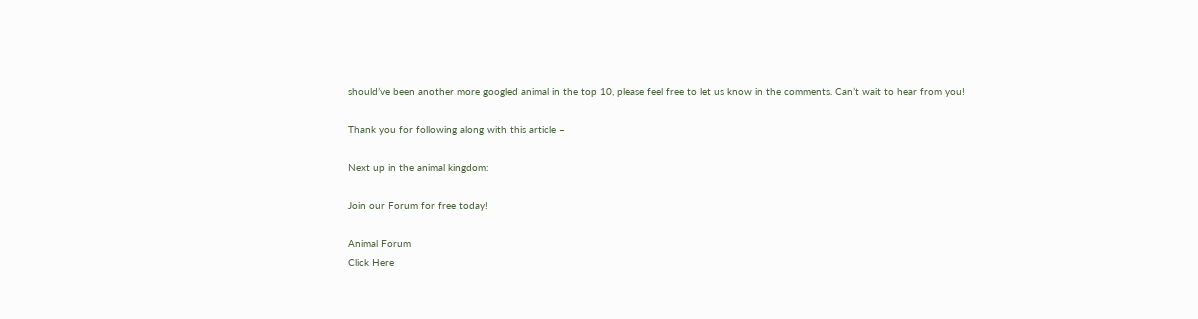should’ve been another more googled animal in the top 10, please feel free to let us know in the comments. Can’t wait to hear from you!

Thank you for following along with this article –

Next up in the animal kingdom:

Join our Forum for free today!

Animal Forum
Click Here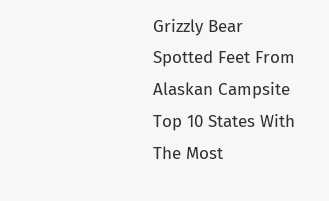Grizzly Bear Spotted Feet From Alaskan Campsite Top 10 States With The Most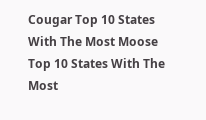Cougar Top 10 States With The Most Moose Top 10 States With The Most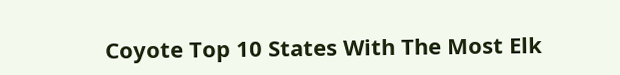Coyote Top 10 States With The Most Elk